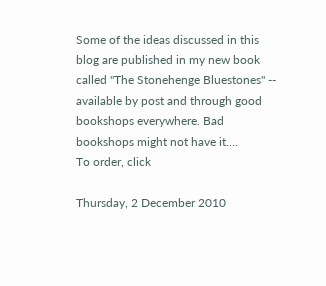Some of the ideas discussed in this blog are published in my new book called "The Stonehenge Bluestones" -- available by post and through good bookshops everywhere. Bad bookshops might not have it....
To order, click

Thursday, 2 December 2010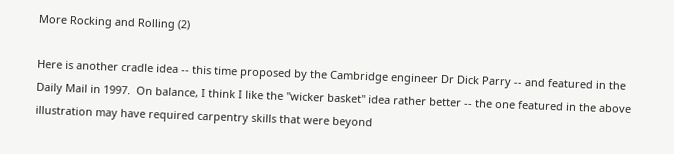More Rocking and Rolling (2)

Here is another cradle idea -- this time proposed by the Cambridge engineer Dr Dick Parry -- and featured in the Daily Mail in 1997.  On balance, I think I like the "wicker basket" idea rather better -- the one featured in the above illustration may have required carpentry skills that were beyond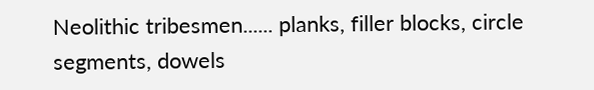Neolithic tribesmen...... planks, filler blocks, circle segments, dowels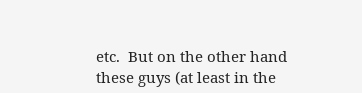etc.  But on the other hand these guys (at least in the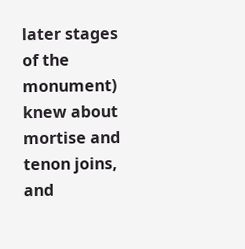later stages of the monument) knew about mortise and tenon joins, and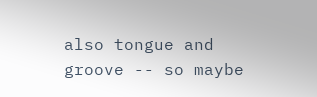also tongue and groove -- so maybe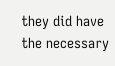they did have the necessary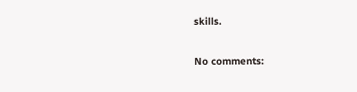skills.

No comments: